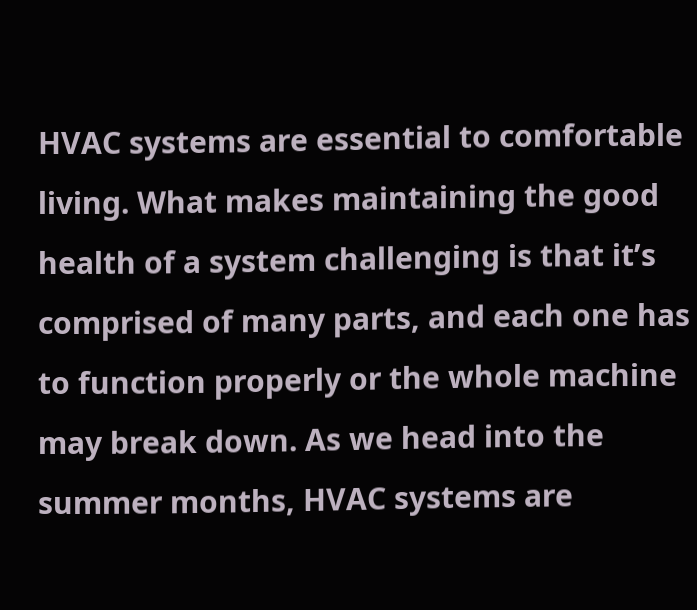HVAC systems are essential to comfortable living. What makes maintaining the good health of a system challenging is that it’s comprised of many parts, and each one has to function properly or the whole machine may break down. As we head into the summer months, HVAC systems are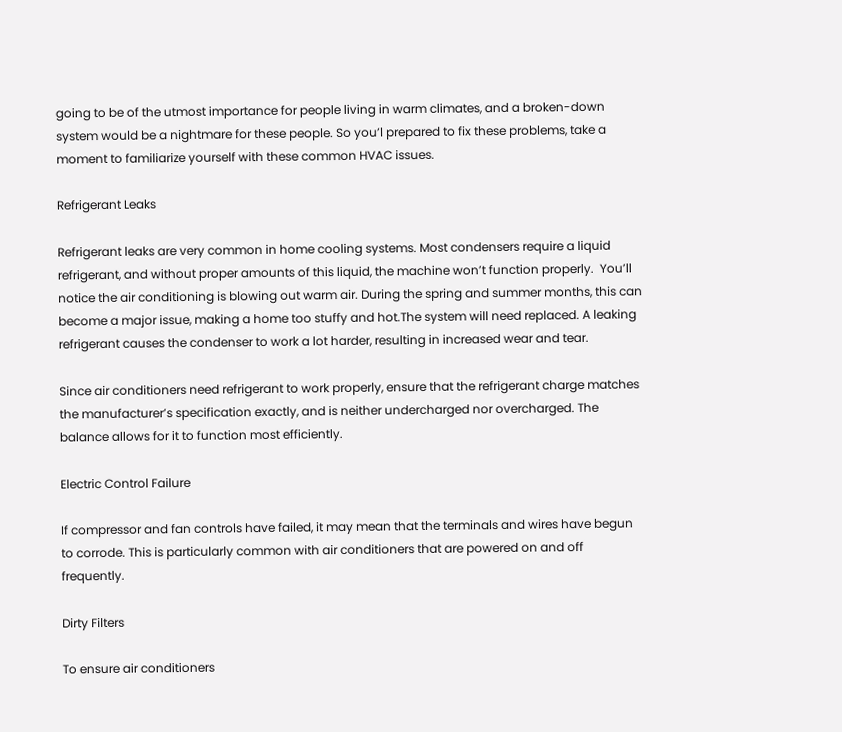going to be of the utmost importance for people living in warm climates, and a broken-down system would be a nightmare for these people. So you’l prepared to fix these problems, take a moment to familiarize yourself with these common HVAC issues.

Refrigerant Leaks

Refrigerant leaks are very common in home cooling systems. Most condensers require a liquid refrigerant, and without proper amounts of this liquid, the machine won’t function properly.  You’ll notice the air conditioning is blowing out warm air. During the spring and summer months, this can become a major issue, making a home too stuffy and hot.The system will need replaced. A leaking refrigerant causes the condenser to work a lot harder, resulting in increased wear and tear.

Since air conditioners need refrigerant to work properly, ensure that the refrigerant charge matches the manufacturer’s specification exactly, and is neither undercharged nor overcharged. The balance allows for it to function most efficiently.

Electric Control Failure

If compressor and fan controls have failed, it may mean that the terminals and wires have begun to corrode. This is particularly common with air conditioners that are powered on and off frequently.

Dirty Filters

To ensure air conditioners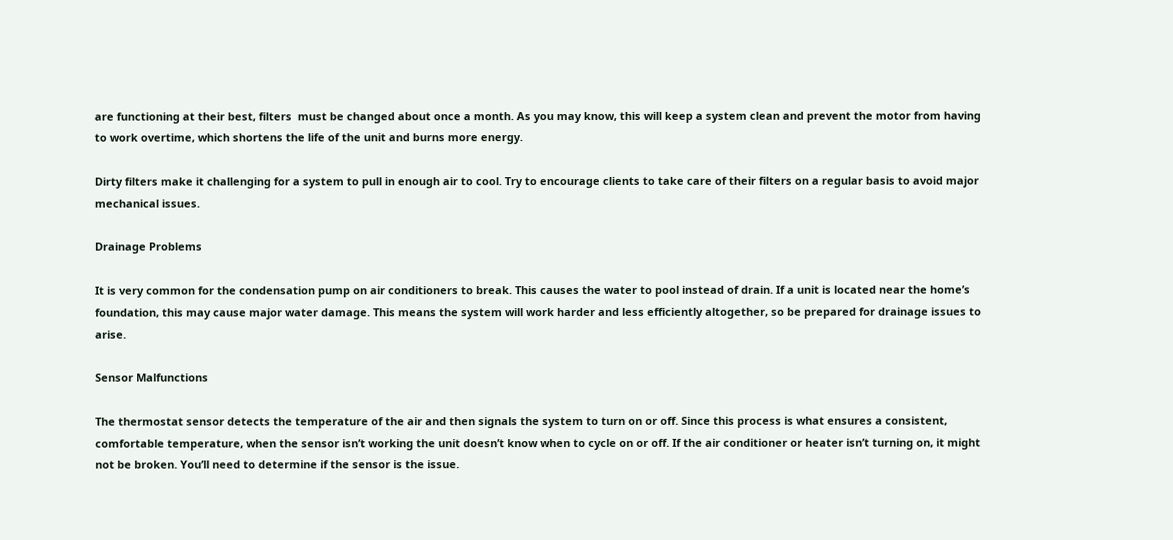are functioning at their best, filters  must be changed about once a month. As you may know, this will keep a system clean and prevent the motor from having to work overtime, which shortens the life of the unit and burns more energy.

Dirty filters make it challenging for a system to pull in enough air to cool. Try to encourage clients to take care of their filters on a regular basis to avoid major mechanical issues.

Drainage Problems

It is very common for the condensation pump on air conditioners to break. This causes the water to pool instead of drain. If a unit is located near the home’s foundation, this may cause major water damage. This means the system will work harder and less efficiently altogether, so be prepared for drainage issues to arise.

Sensor Malfunctions

The thermostat sensor detects the temperature of the air and then signals the system to turn on or off. Since this process is what ensures a consistent, comfortable temperature, when the sensor isn’t working the unit doesn’t know when to cycle on or off. If the air conditioner or heater isn’t turning on, it might not be broken. You’ll need to determine if the sensor is the issue.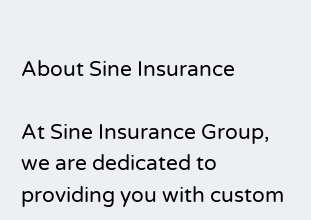About Sine Insurance

At Sine Insurance Group, we are dedicated to providing you with custom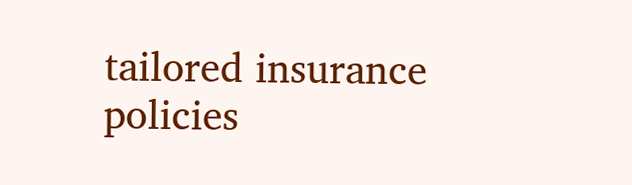tailored insurance policies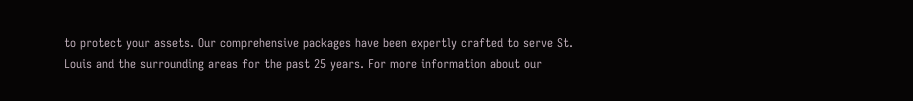to protect your assets. Our comprehensive packages have been expertly crafted to serve St. Louis and the surrounding areas for the past 25 years. For more information about our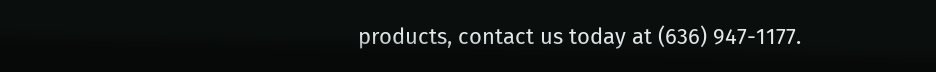products, contact us today at (636) 947-1177.